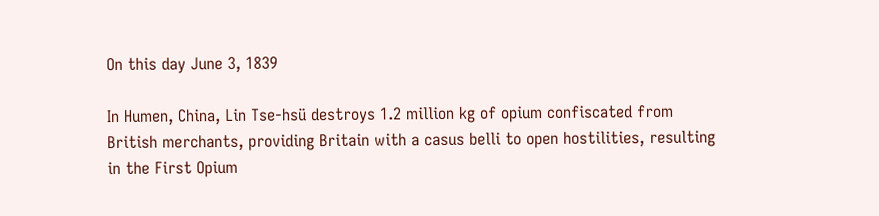On this day June 3, 1839

In Humen, China, Lin Tse-hsü destroys 1.2 million kg of opium confiscated from British merchants, providing Britain with a casus belli to open hostilities, resulting in the First Opium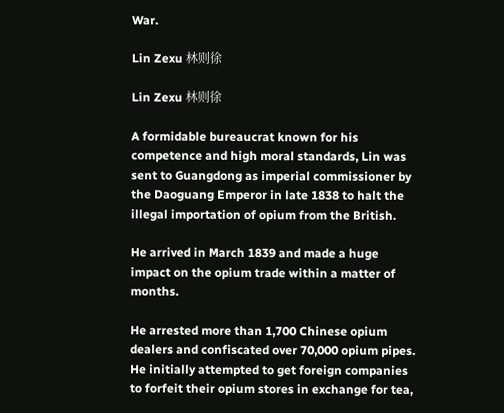War.

Lin Zexu 林则徐

Lin Zexu 林则徐

A formidable bureaucrat known for his competence and high moral standards, Lin was sent to Guangdong as imperial commissioner by the Daoguang Emperor in late 1838 to halt the illegal importation of opium from the British.

He arrived in March 1839 and made a huge impact on the opium trade within a matter of months.

He arrested more than 1,700 Chinese opium dealers and confiscated over 70,000 opium pipes. He initially attempted to get foreign companies to forfeit their opium stores in exchange for tea,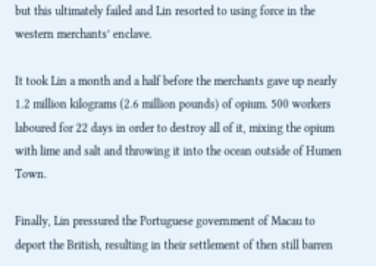but this ultimately failed and Lin resorted to using force in the western merchants’ enclave.

It took Lin a month and a half before the merchants gave up nearly 1.2 million kilograms (2.6 million pounds) of opium. 500 workers laboured for 22 days in order to destroy all of it, mixing the opium with lime and salt and throwing it into the ocean outside of Humen Town.

Finally, Lin pressured the Portuguese government of Macau to deport the British, resulting in their settlement of then still barren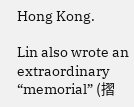Hong Kong.

Lin also wrote an extraordinary “memorial” (摺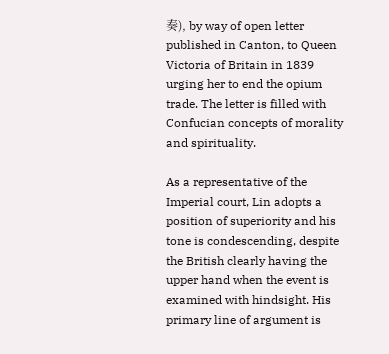奏), by way of open letter published in Canton, to Queen Victoria of Britain in 1839 urging her to end the opium trade. The letter is filled with Confucian concepts of morality and spirituality.

As a representative of the Imperial court, Lin adopts a position of superiority and his tone is condescending, despite the British clearly having the upper hand when the event is examined with hindsight. His primary line of argument is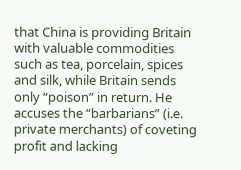that China is providing Britain with valuable commodities such as tea, porcelain, spices and silk, while Britain sends only “poison” in return. He accuses the “barbarians” (i.e. private merchants) of coveting profit and lacking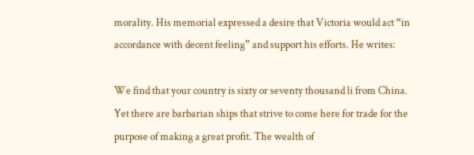morality. His memorial expressed a desire that Victoria would act “in accordance with decent feeling” and support his efforts. He writes:

We find that your country is sixty or seventy thousand li from China. Yet there are barbarian ships that strive to come here for trade for the purpose of making a great profit. The wealth of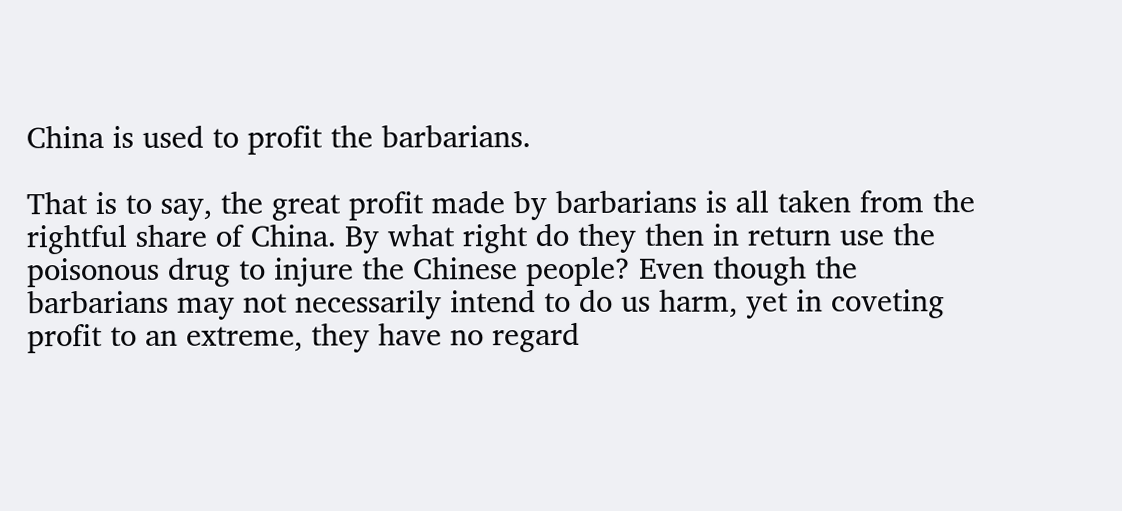China is used to profit the barbarians.

That is to say, the great profit made by barbarians is all taken from the rightful share of China. By what right do they then in return use the poisonous drug to injure the Chinese people? Even though the barbarians may not necessarily intend to do us harm, yet in coveting profit to an extreme, they have no regard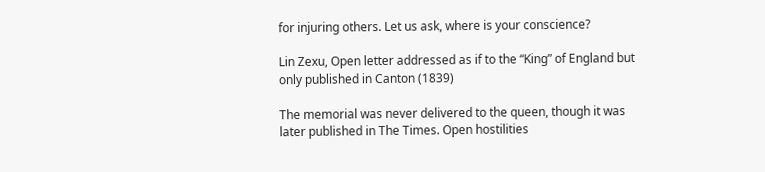for injuring others. Let us ask, where is your conscience?

Lin Zexu, Open letter addressed as if to the “King” of England but only published in Canton (1839)

The memorial was never delivered to the queen, though it was later published in The Times. Open hostilities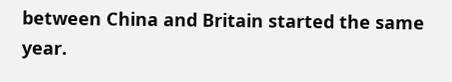between China and Britain started the same year.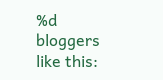%d bloggers like this: